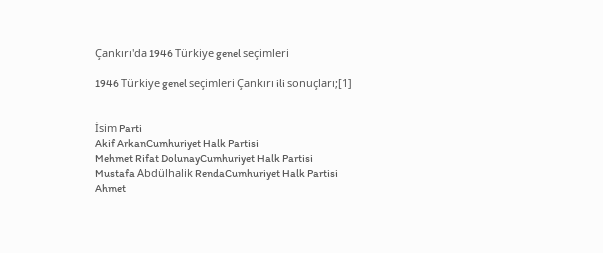Çankırı'da 1946 Türkiye genel seçimleri

1946 Türkiye genel seçimleri Çankırı ili sonuçları;[1]


İsim Parti
Akif ArkanCumhuriyet Halk Partisi
Mehmet Rifat DolunayCumhuriyet Halk Partisi
Mustafa Abdülhalik RendaCumhuriyet Halk Partisi
Ahmet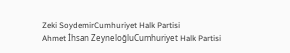Zeki SoydemirCumhuriyet Halk Partisi
Ahmet İhsan ZeyneloğluCumhuriyet Halk Partisi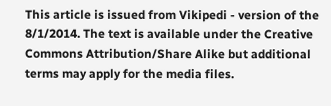This article is issued from Vikipedi - version of the 8/1/2014. The text is available under the Creative Commons Attribution/Share Alike but additional terms may apply for the media files.